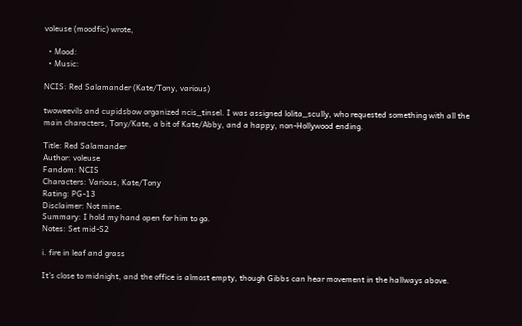voleuse (moodfic) wrote,

  • Mood:
  • Music:

NCIS: Red Salamander (Kate/Tony, various)

twoweevils and cupidsbow organized ncis_tinsel. I was assigned lolita_scully, who requested something with all the main characters, Tony/Kate, a bit of Kate/Abby, and a happy, non-Hollywood ending.

Title: Red Salamander
Author: voleuse
Fandom: NCIS
Characters: Various, Kate/Tony
Rating: PG-13
Disclaimer: Not mine.
Summary: I hold my hand open for him to go.
Notes: Set mid-S2

i. fire in leaf and grass

It's close to midnight, and the office is almost empty, though Gibbs can hear movement in the hallways above.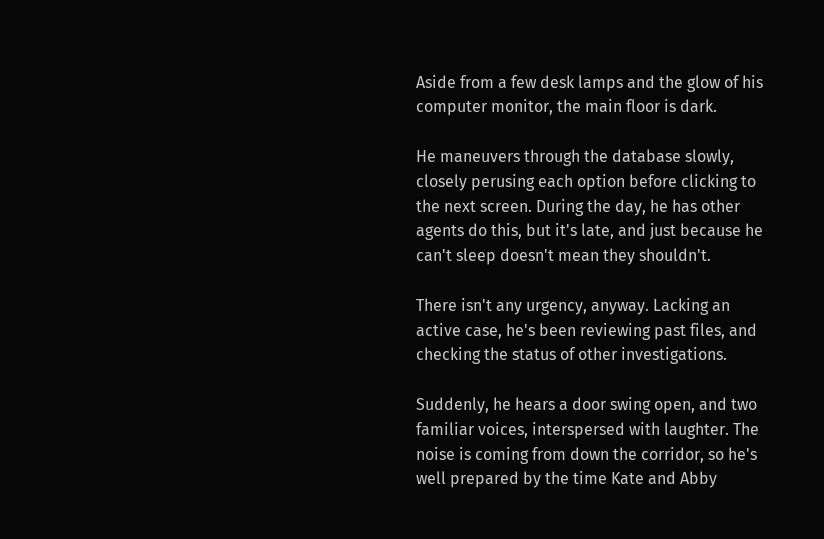Aside from a few desk lamps and the glow of his computer monitor, the main floor is dark.

He maneuvers through the database slowly, closely perusing each option before clicking to the next screen. During the day, he has other agents do this, but it's late, and just because he can't sleep doesn't mean they shouldn't.

There isn't any urgency, anyway. Lacking an active case, he's been reviewing past files, and checking the status of other investigations.

Suddenly, he hears a door swing open, and two familiar voices, interspersed with laughter. The noise is coming from down the corridor, so he's well prepared by the time Kate and Abby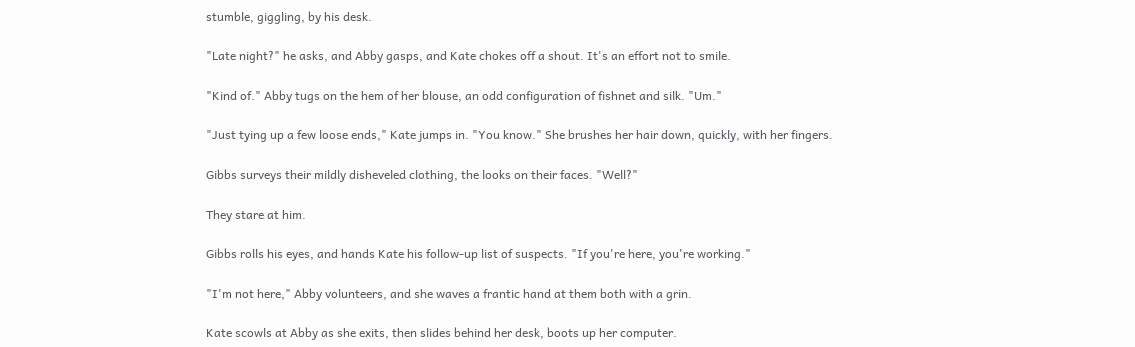stumble, giggling, by his desk.

"Late night?" he asks, and Abby gasps, and Kate chokes off a shout. It's an effort not to smile.

"Kind of." Abby tugs on the hem of her blouse, an odd configuration of fishnet and silk. "Um."

"Just tying up a few loose ends," Kate jumps in. "You know." She brushes her hair down, quickly, with her fingers.

Gibbs surveys their mildly disheveled clothing, the looks on their faces. "Well?"

They stare at him.

Gibbs rolls his eyes, and hands Kate his follow-up list of suspects. "If you're here, you're working."

"I'm not here," Abby volunteers, and she waves a frantic hand at them both with a grin.

Kate scowls at Abby as she exits, then slides behind her desk, boots up her computer.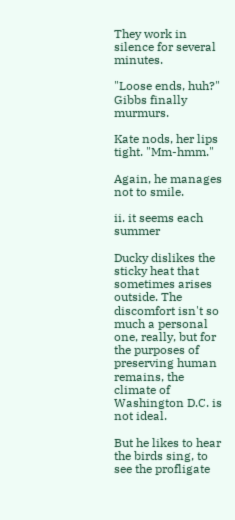They work in silence for several minutes.

"Loose ends, huh?" Gibbs finally murmurs.

Kate nods, her lips tight. "Mm-hmm."

Again, he manages not to smile.

ii. it seems each summer

Ducky dislikes the sticky heat that sometimes arises outside. The discomfort isn't so much a personal one, really, but for the purposes of preserving human remains, the climate of Washington D.C. is not ideal.

But he likes to hear the birds sing, to see the profligate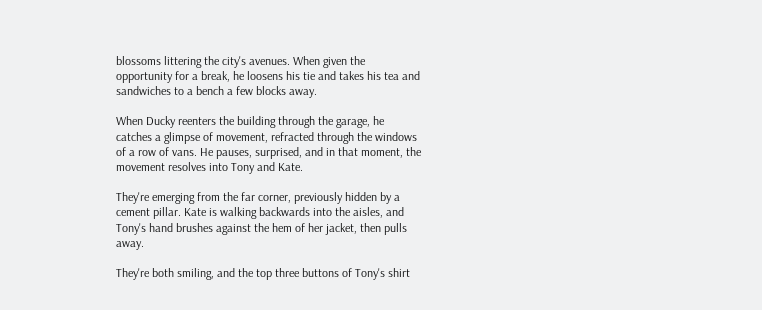blossoms littering the city's avenues. When given the opportunity for a break, he loosens his tie and takes his tea and sandwiches to a bench a few blocks away.

When Ducky reenters the building through the garage, he catches a glimpse of movement, refracted through the windows of a row of vans. He pauses, surprised, and in that moment, the movement resolves into Tony and Kate.

They're emerging from the far corner, previously hidden by a cement pillar. Kate is walking backwards into the aisles, and Tony's hand brushes against the hem of her jacket, then pulls away.

They're both smiling, and the top three buttons of Tony's shirt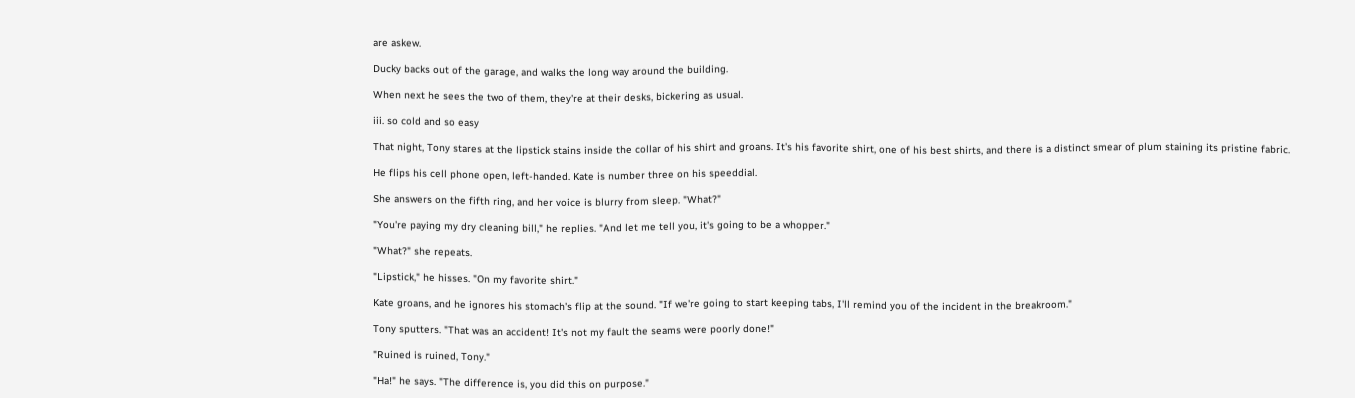are askew.

Ducky backs out of the garage, and walks the long way around the building.

When next he sees the two of them, they're at their desks, bickering as usual.

iii. so cold and so easy

That night, Tony stares at the lipstick stains inside the collar of his shirt and groans. It's his favorite shirt, one of his best shirts, and there is a distinct smear of plum staining its pristine fabric.

He flips his cell phone open, left-handed. Kate is number three on his speeddial.

She answers on the fifth ring, and her voice is blurry from sleep. "What?"

"You're paying my dry cleaning bill," he replies. "And let me tell you, it's going to be a whopper."

"What?" she repeats.

"Lipstick," he hisses. "On my favorite shirt."

Kate groans, and he ignores his stomach's flip at the sound. "If we're going to start keeping tabs, I'll remind you of the incident in the breakroom."

Tony sputters. "That was an accident! It's not my fault the seams were poorly done!"

"Ruined is ruined, Tony."

"Ha!" he says. "The difference is, you did this on purpose."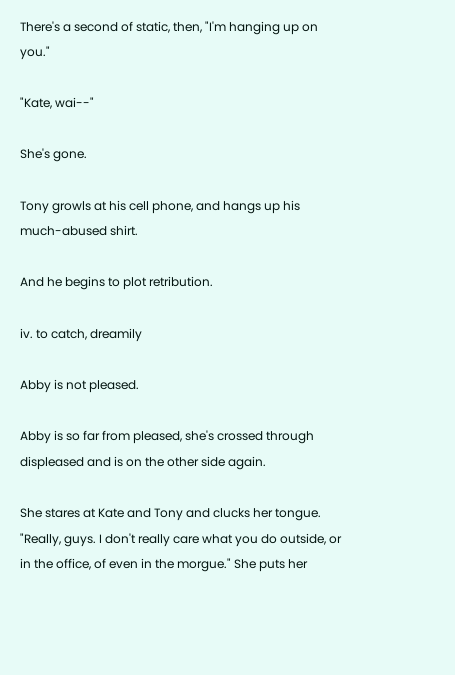There's a second of static, then, "I'm hanging up on you."

"Kate, wai--"

She's gone.

Tony growls at his cell phone, and hangs up his much-abused shirt.

And he begins to plot retribution.

iv. to catch, dreamily

Abby is not pleased.

Abby is so far from pleased, she's crossed through displeased and is on the other side again.

She stares at Kate and Tony and clucks her tongue. "Really, guys. I don't really care what you do outside, or in the office, of even in the morgue." She puts her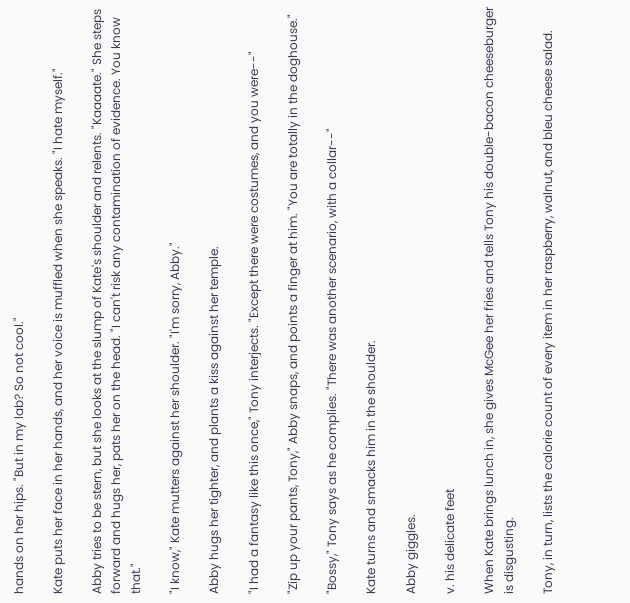hands on her hips. "But in my lab? So not cool."

Kate puts her face in her hands, and her voice is muffled when she speaks. "I hate myself."

Abby tries to be stern, but she looks at the slump of Kate's shoulder and relents. "Kaaaate." She steps forward and hugs her, pats her on the head. "I can't risk any contamination of evidence. You know that."

"I know," Kate mutters against her shoulder. "I'm sorry, Abby."

Abby hugs her tighter, and plants a kiss against her temple.

"I had a fantasy like this once," Tony interjects. "Except there were costumes, and you were--"

"Zip up your pants, Tony," Abby snaps, and points a finger at him. "You are totally in the doghouse."

"Bossy," Tony says as he complies. "There was another scenario, with a collar--"

Kate turns and smacks him in the shoulder.

Abby giggles.

v. his delicate feet

When Kate brings lunch in, she gives McGee her fries and tells Tony his double-bacon cheeseburger is disgusting.

Tony, in turn, lists the calorie count of every item in her raspberry, walnut, and bleu cheese salad.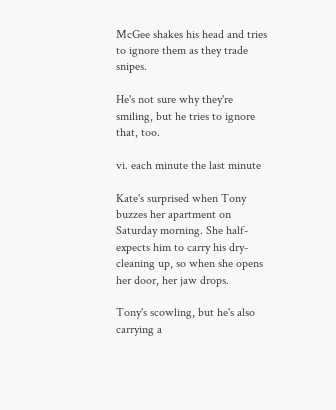McGee shakes his head and tries to ignore them as they trade snipes.

He's not sure why they're smiling, but he tries to ignore that, too.

vi. each minute the last minute

Kate's surprised when Tony buzzes her apartment on Saturday morning. She half-expects him to carry his dry-cleaning up, so when she opens her door, her jaw drops.

Tony's scowling, but he's also carrying a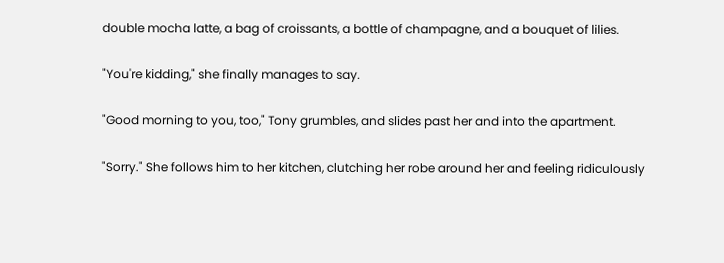double mocha latte, a bag of croissants, a bottle of champagne, and a bouquet of lilies.

"You're kidding," she finally manages to say.

"Good morning to you, too," Tony grumbles, and slides past her and into the apartment.

"Sorry." She follows him to her kitchen, clutching her robe around her and feeling ridiculously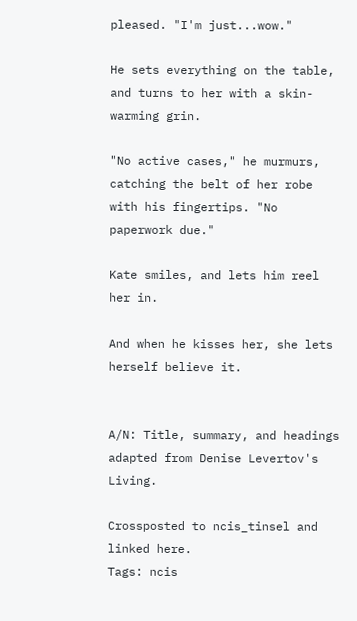pleased. "I'm just...wow."

He sets everything on the table, and turns to her with a skin-warming grin.

"No active cases," he murmurs, catching the belt of her robe with his fingertips. "No paperwork due."

Kate smiles, and lets him reel her in.

And when he kisses her, she lets herself believe it.


A/N: Title, summary, and headings adapted from Denise Levertov's Living.

Crossposted to ncis_tinsel and linked here.
Tags: ncis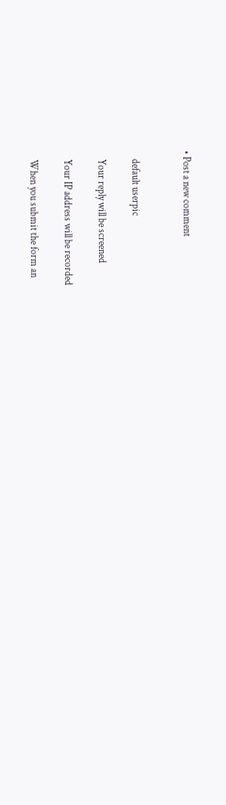• Post a new comment


    default userpic

    Your reply will be screened

    Your IP address will be recorded

    When you submit the form an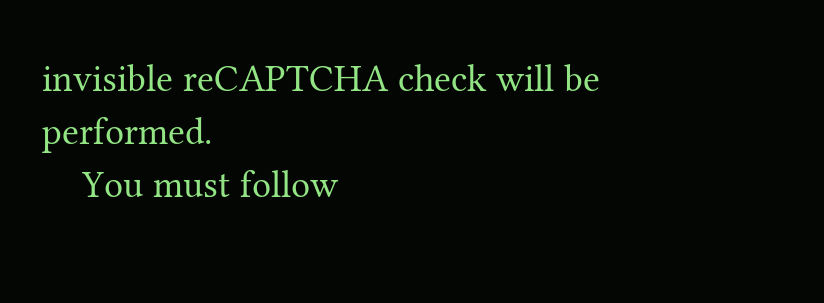invisible reCAPTCHA check will be performed.
    You must follow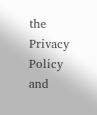the Privacy Policy and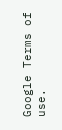Google Terms of use.